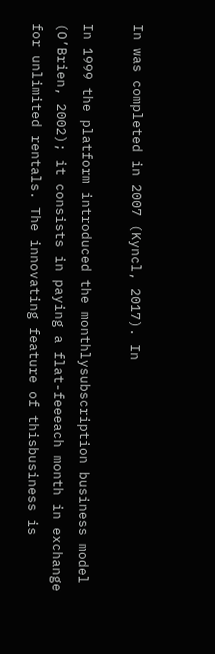In was completed in 2007 (Kyncl, 2017). In

In 1999 the platform introduced the monthlysubscription business model (O’Brien, 2002); it consists in paying a flat-feeeach month in exchange for unlimited rentals. The innovating feature of thisbusiness is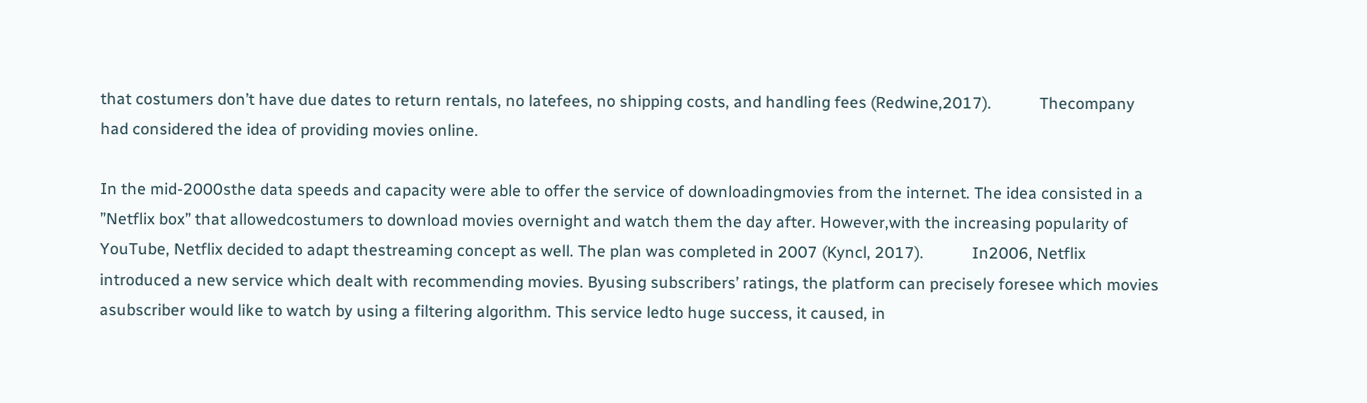that costumers don’t have due dates to return rentals, no latefees, no shipping costs, and handling fees (Redwine,2017).            Thecompany had considered the idea of providing movies online.

In the mid-2000sthe data speeds and capacity were able to offer the service of downloadingmovies from the internet. The idea consisted in a ”Netflix box” that allowedcostumers to download movies overnight and watch them the day after. However,with the increasing popularity of YouTube, Netflix decided to adapt thestreaming concept as well. The plan was completed in 2007 (Kyncl, 2017).            In2006, Netflix introduced a new service which dealt with recommending movies. Byusing subscribers’ ratings, the platform can precisely foresee which movies asubscriber would like to watch by using a filtering algorithm. This service ledto huge success, it caused, in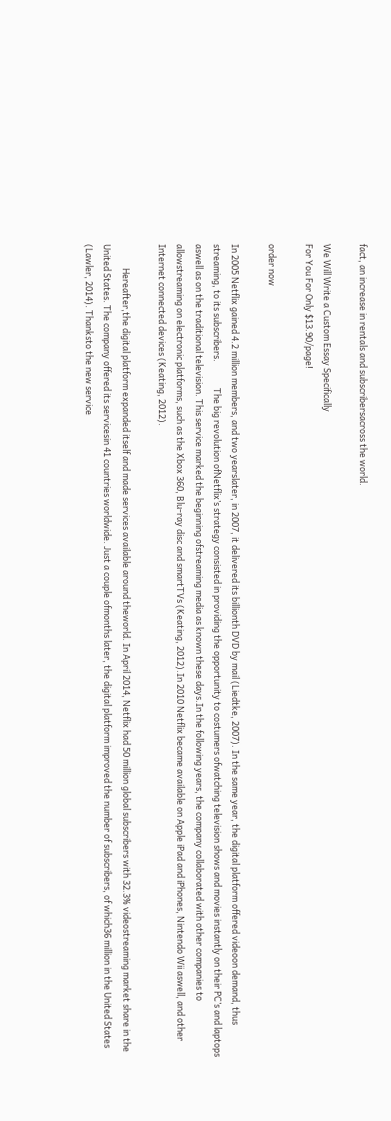fact, an increase in rentals and subscribersacross the world.

We Will Write a Custom Essay Specifically
For You For Only $13.90/page!

order now

In 2005 Netflix gained 4.2 million members, and two yearslater, in 2007, it delivered its billionth DVD by mail (Liedtke, 2007). In the same year, the digital platform offered videoon demand, thus streaming, to its subscribers.             The big revolution ofNetflix’s strategy consisted in providing the opportunity to costumers ofwatching television shows and movies instantly on their PC’s and laptops aswell as on the traditional television. This service marked the beginning ofstreaming media as known these days.In the following years, the company collaborated with other companies to allowstreaming on electronic platforms, such as the Xbox 360, Blu-ray disc and smartTVs (Keating, 2012).In 2010 Netflix became available on Apple iPad and iPhones, Nintendo Wii aswell, and other Internet connected devices (Keating, 2012).

            Hereafter,the digital platform expanded itself and made services available around theworld. In April 2014, Netflix had 50 million global subscribers with 32.3% videostreaming market share in the United States. The company offered its servicesin 41 countries worldwide. Just a couple ofmonths later, the digital platform improved the number of subscribers, of which36 million in the United States (Lawler, 2014). Thanksto the new service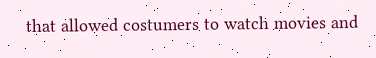that allowed costumers to watch movies and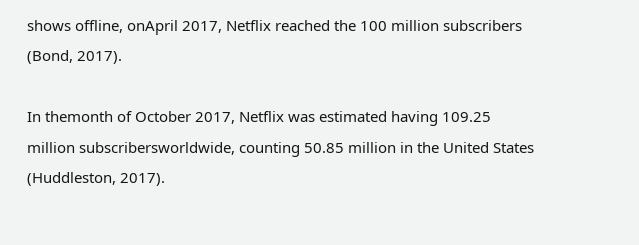shows offline, onApril 2017, Netflix reached the 100 million subscribers (Bond, 2017).

In themonth of October 2017, Netflix was estimated having 109.25 million subscribersworldwide, counting 50.85 million in the United States (Huddleston, 2017).